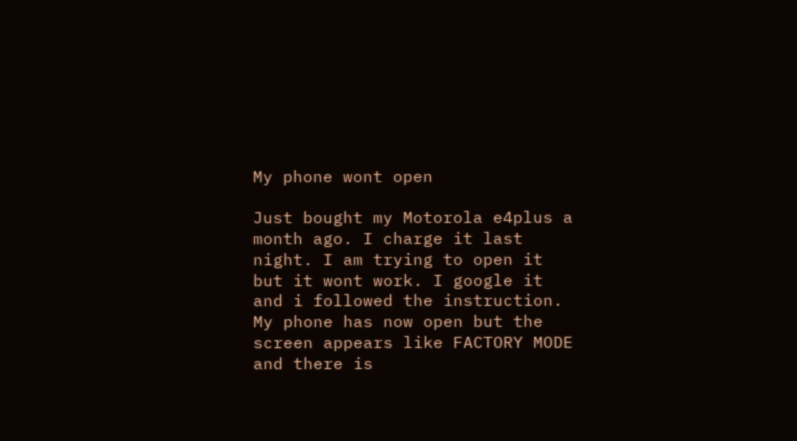My phone wont open

Just bought my Motorola e4plus a month ago. I charge it last night. I am trying to open it but it wont work. I google it and i followed the instruction. My phone has now open but the screen appears like FACTORY MODE and there is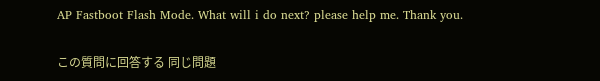AP Fastboot Flash Mode. What will i do next? please help me. Thank you.

この質問に回答する 同じ問題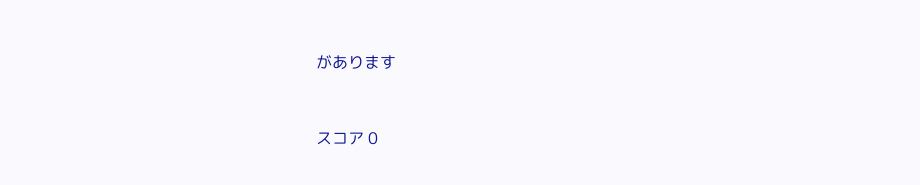があります


スコア 0